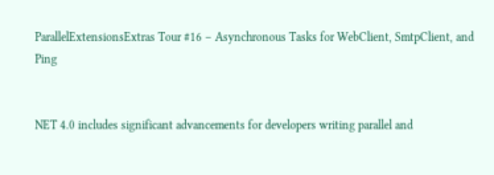ParallelExtensionsExtras Tour #16 – Asynchronous Tasks for WebClient, SmtpClient, and Ping


NET 4.0 includes significant advancements for developers writing parallel and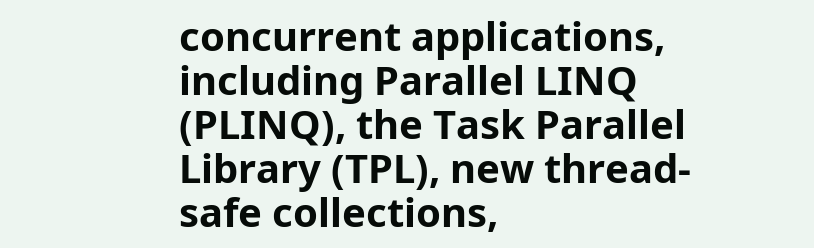concurrent applications, including Parallel LINQ (PLINQ), the Task Parallel Library (TPL), new thread-safe collections,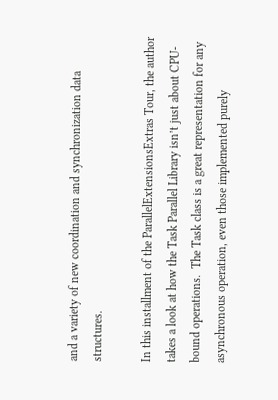and a variety of new coordination and synchronization data structures.

In this installment of the ParallelExtensionsExtras Tour, the author takes a look at how the Task Parallel Library isn’t just about CPU-bound operations.  The Task class is a great representation for any asynchronous operation, even those implemented purely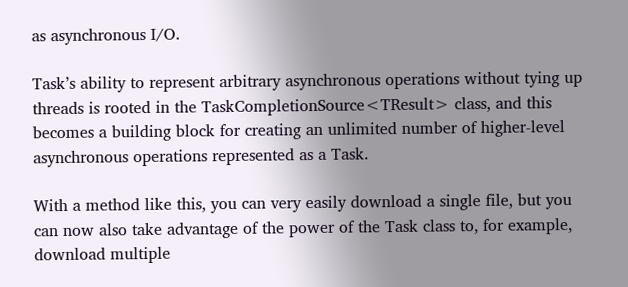as asynchronous I/O.

Task’s ability to represent arbitrary asynchronous operations without tying up threads is rooted in the TaskCompletionSource<TResult> class, and this becomes a building block for creating an unlimited number of higher-level asynchronous operations represented as a Task.

With a method like this, you can very easily download a single file, but you can now also take advantage of the power of the Task class to, for example, download multiple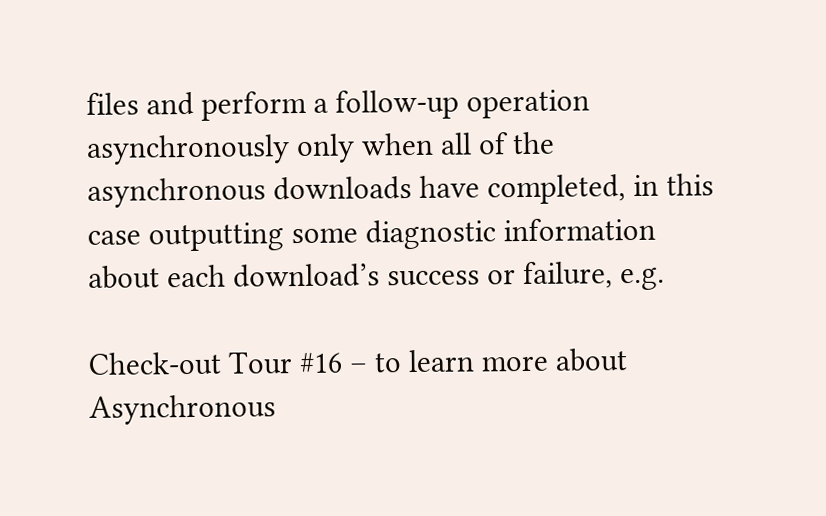files and perform a follow-up operation asynchronously only when all of the asynchronous downloads have completed, in this case outputting some diagnostic information about each download’s success or failure, e.g.

Check-out Tour #16 – to learn more about Asynchronous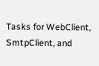Tasks for WebClient, SmtpClient, and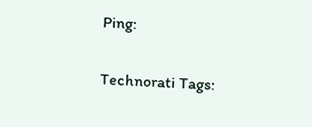Ping:

Technorati Tags: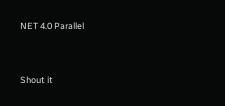NET 4.0 Parallel


Shout it